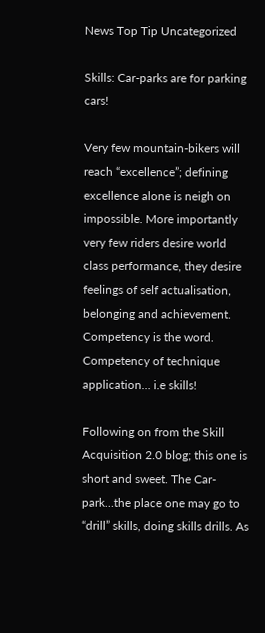News Top Tip Uncategorized

Skills: Car-parks are for parking cars!

Very few mountain-bikers will reach “excellence”; defining excellence alone is neigh on impossible. More importantly very few riders desire world class performance, they desire feelings of self actualisation, belonging and achievement. Competency is the word. Competency of technique application… i.e skills!

Following on from the Skill Acquisition 2.0 blog; this one is short and sweet. The Car-park…the place one may go to “drill” skills, doing skills drills. As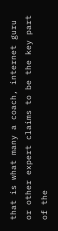that is what many a coach, internet guru or other expert claims to be the key part of the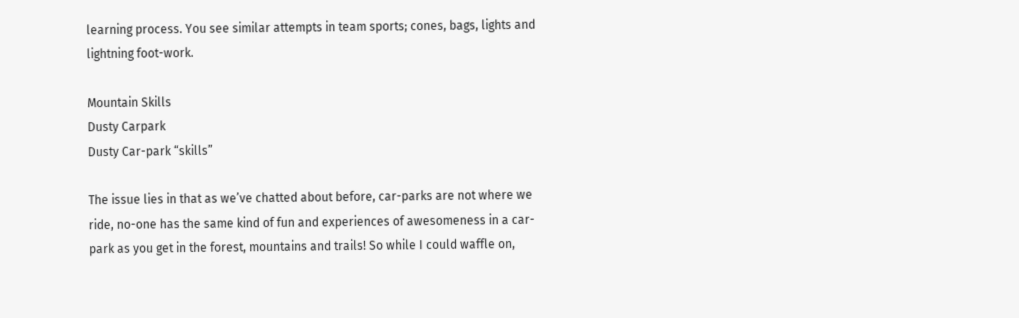learning process. You see similar attempts in team sports; cones, bags, lights and lightning foot-work.

Mountain Skills
Dusty Carpark
Dusty Car-park “skills”

The issue lies in that as we’ve chatted about before, car-parks are not where we ride, no-one has the same kind of fun and experiences of awesomeness in a car-park as you get in the forest, mountains and trails! So while I could waffle on,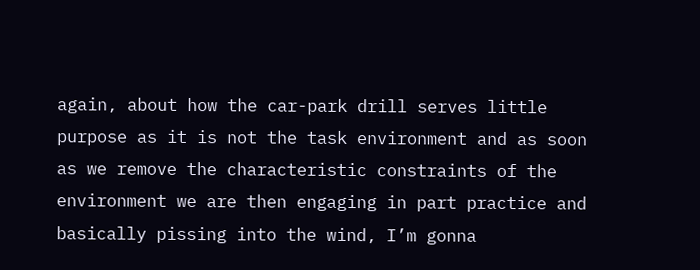again, about how the car-park drill serves little purpose as it is not the task environment and as soon as we remove the characteristic constraints of the environment we are then engaging in part practice and basically pissing into the wind, I’m gonna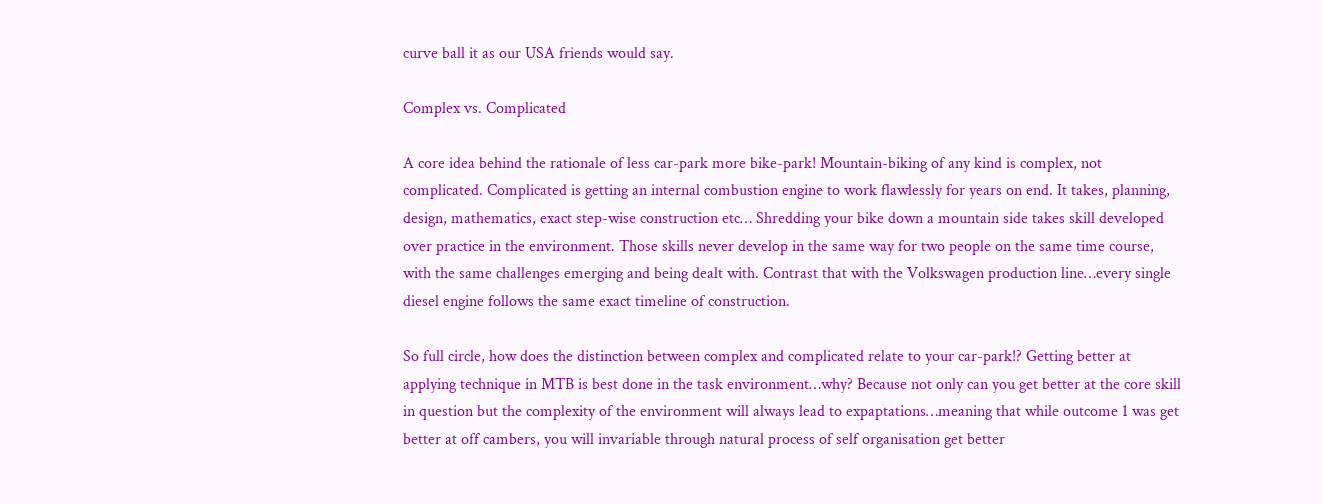curve ball it as our USA friends would say.

Complex vs. Complicated

A core idea behind the rationale of less car-park more bike-park! Mountain-biking of any kind is complex, not complicated. Complicated is getting an internal combustion engine to work flawlessly for years on end. It takes, planning, design, mathematics, exact step-wise construction etc… Shredding your bike down a mountain side takes skill developed over practice in the environment. Those skills never develop in the same way for two people on the same time course, with the same challenges emerging and being dealt with. Contrast that with the Volkswagen production line…every single diesel engine follows the same exact timeline of construction.

So full circle, how does the distinction between complex and complicated relate to your car-park!? Getting better at applying technique in MTB is best done in the task environment…why? Because not only can you get better at the core skill in question but the complexity of the environment will always lead to expaptations…meaning that while outcome 1 was get better at off cambers, you will invariable through natural process of self organisation get better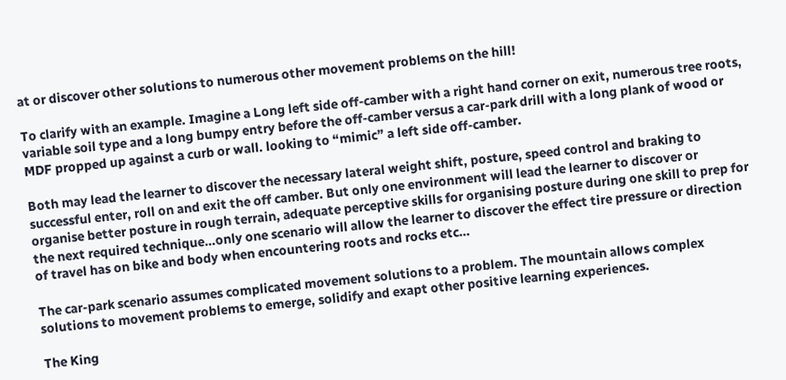at or discover other solutions to numerous other movement problems on the hill!

To clarify with an example. Imagine a Long left side off-camber with a right hand corner on exit, numerous tree roots, variable soil type and a long bumpy entry before the off-camber versus a car-park drill with a long plank of wood or MDF propped up against a curb or wall. looking to “mimic” a left side off-camber.

Both may lead the learner to discover the necessary lateral weight shift, posture, speed control and braking to successful enter, roll on and exit the off camber. But only one environment will lead the learner to discover or organise better posture in rough terrain, adequate perceptive skills for organising posture during one skill to prep for the next required technique…only one scenario will allow the learner to discover the effect tire pressure or direction of travel has on bike and body when encountering roots and rocks etc…

The car-park scenario assumes complicated movement solutions to a problem. The mountain allows complex solutions to movement problems to emerge, solidify and exapt other positive learning experiences.

The King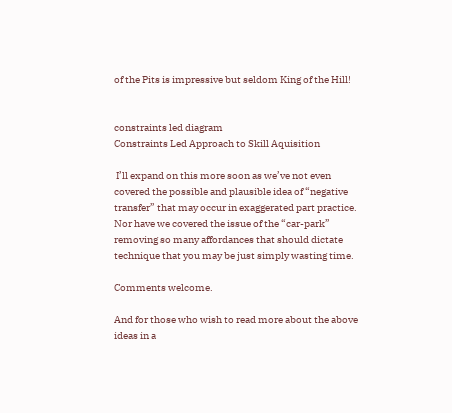of the Pits is impressive but seldom King of the Hill!


constraints led diagram
Constraints Led Approach to Skill Aquisition

 I’ll expand on this more soon as we’ve not even covered the possible and plausible idea of “negative transfer” that may occur in exaggerated part practice. Nor have we covered the issue of the “car-park” removing so many affordances that should dictate technique that you may be just simply wasting time.

Comments welcome.

And for those who wish to read more about the above ideas in a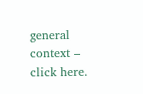general context – click here.